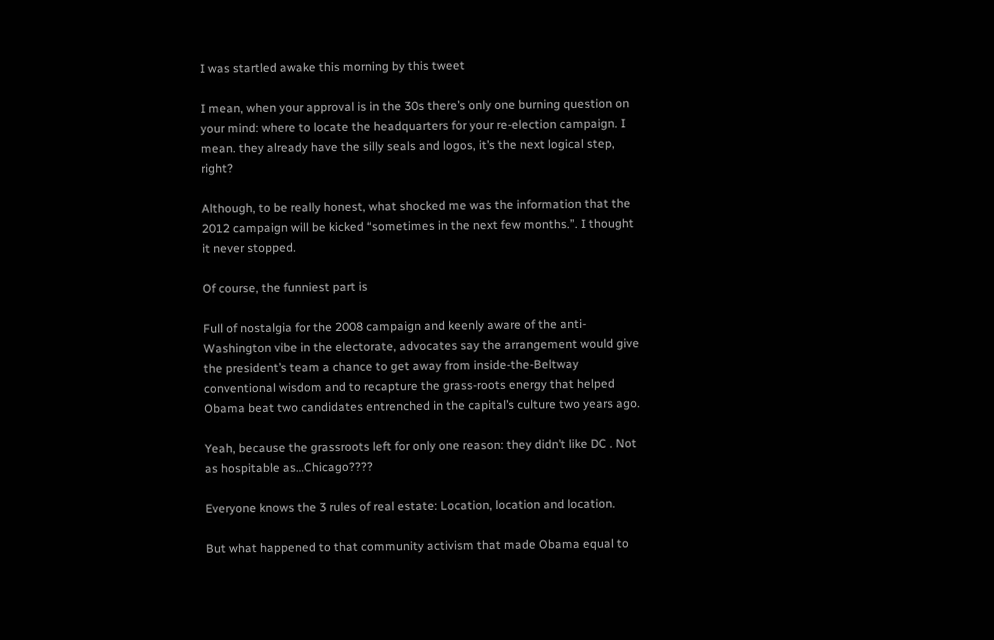I was startled awake this morning by this tweet

I mean, when your approval is in the 30s there’s only one burning question on your mind: where to locate the headquarters for your re-election campaign. I mean. they already have the silly seals and logos, it’s the next logical step, right?

Although, to be really honest, what shocked me was the information that the 2012 campaign will be kicked “sometimes in the next few months.”. I thought it never stopped.

Of course, the funniest part is

Full of nostalgia for the 2008 campaign and keenly aware of the anti-Washington vibe in the electorate, advocates say the arrangement would give the president’s team a chance to get away from inside-the-Beltway conventional wisdom and to recapture the grass-roots energy that helped Obama beat two candidates entrenched in the capital’s culture two years ago.

Yeah, because the grassroots left for only one reason: they didn’t like DC . Not as hospitable as…Chicago????

Everyone knows the 3 rules of real estate: Location, location and location.

But what happened to that community activism that made Obama equal to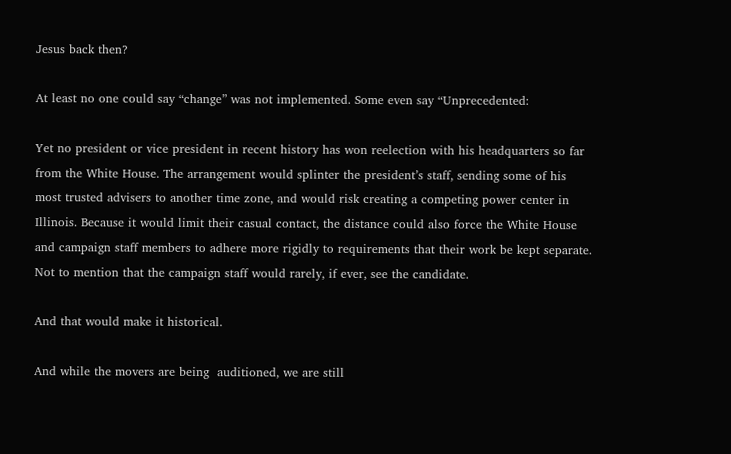Jesus back then?

At least no one could say “change” was not implemented. Some even say “Unprecedented:

Yet no president or vice president in recent history has won reelection with his headquarters so far from the White House. The arrangement would splinter the president’s staff, sending some of his most trusted advisers to another time zone, and would risk creating a competing power center in Illinois. Because it would limit their casual contact, the distance could also force the White House and campaign staff members to adhere more rigidly to requirements that their work be kept separate. Not to mention that the campaign staff would rarely, if ever, see the candidate.

And that would make it historical.

And while the movers are being  auditioned, we are still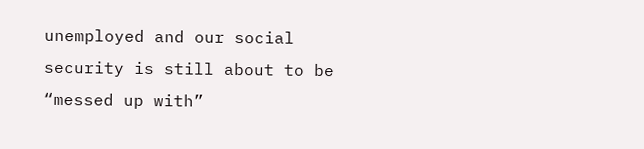unemployed and our social security is still about to be “messed up with”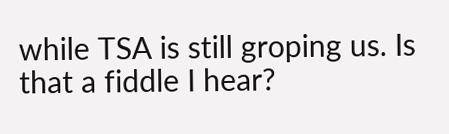while TSA is still groping us. Is that a fiddle I hear?